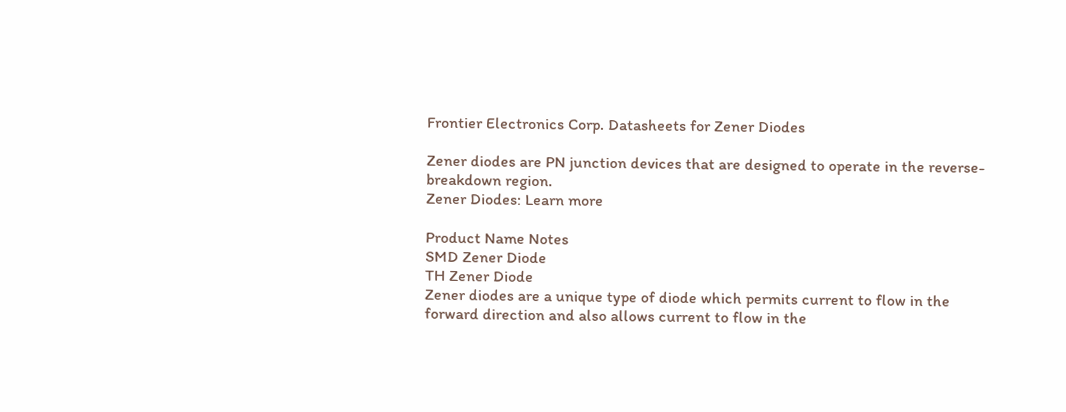Frontier Electronics Corp. Datasheets for Zener Diodes

Zener diodes are PN junction devices that are designed to operate in the reverse-breakdown region.
Zener Diodes: Learn more

Product Name Notes
SMD Zener Diode
TH Zener Diode
Zener diodes are a unique type of diode which permits current to flow in the forward direction and also allows current to flow in the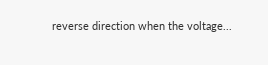reverse direction when the voltage...